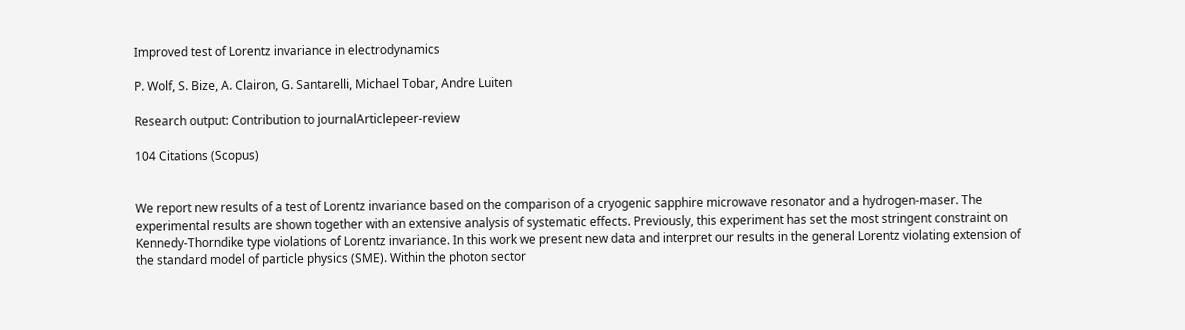Improved test of Lorentz invariance in electrodynamics

P. Wolf, S. Bize, A. Clairon, G. Santarelli, Michael Tobar, Andre Luiten

Research output: Contribution to journalArticlepeer-review

104 Citations (Scopus)


We report new results of a test of Lorentz invariance based on the comparison of a cryogenic sapphire microwave resonator and a hydrogen-maser. The experimental results are shown together with an extensive analysis of systematic effects. Previously, this experiment has set the most stringent constraint on Kennedy-Thorndike type violations of Lorentz invariance. In this work we present new data and interpret our results in the general Lorentz violating extension of the standard model of particle physics (SME). Within the photon sector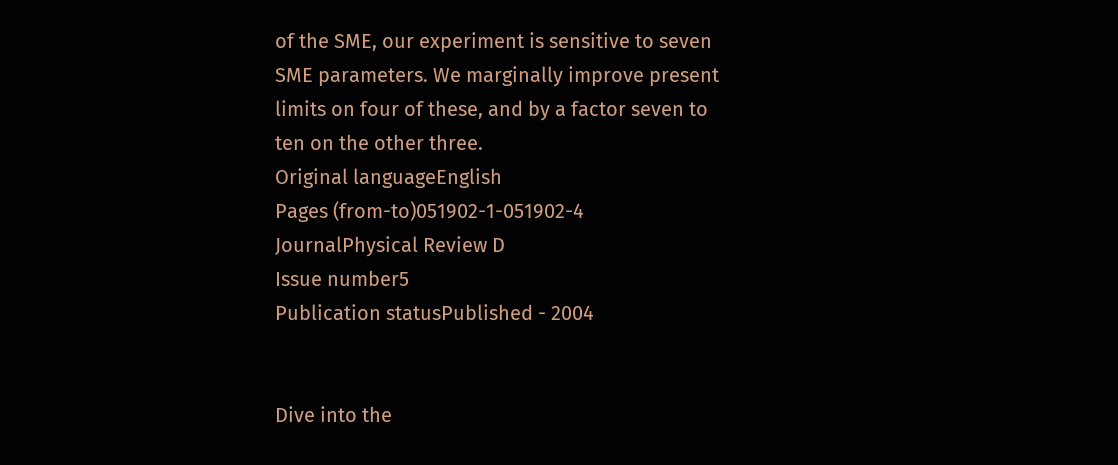of the SME, our experiment is sensitive to seven SME parameters. We marginally improve present limits on four of these, and by a factor seven to ten on the other three.
Original languageEnglish
Pages (from-to)051902-1-051902-4
JournalPhysical Review D
Issue number5
Publication statusPublished - 2004


Dive into the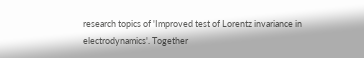research topics of 'Improved test of Lorentz invariance in electrodynamics'. Together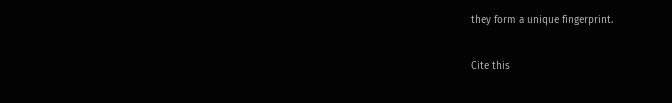they form a unique fingerprint.

Cite this